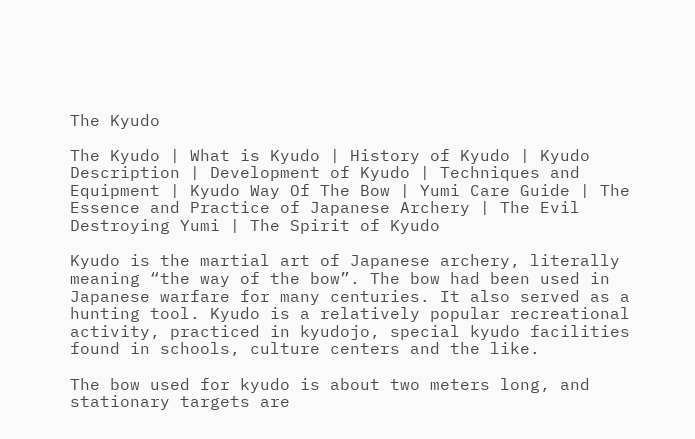The Kyudo

The Kyudo | What is Kyudo | History of Kyudo | Kyudo Description | Development of Kyudo | Techniques and Equipment | Kyudo Way Of The Bow | Yumi Care Guide | The Essence and Practice of Japanese Archery | The Evil Destroying Yumi | The Spirit of Kyudo

Kyudo is the martial art of Japanese archery, literally meaning “the way of the bow”. The bow had been used in Japanese warfare for many centuries. It also served as a hunting tool. Kyudo is a relatively popular recreational activity, practiced in kyudojo, special kyudo facilities found in schools, culture centers and the like.

The bow used for kyudo is about two meters long, and stationary targets are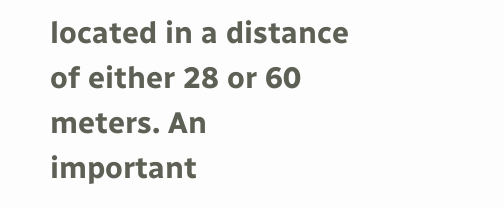located in a distance of either 28 or 60 meters. An important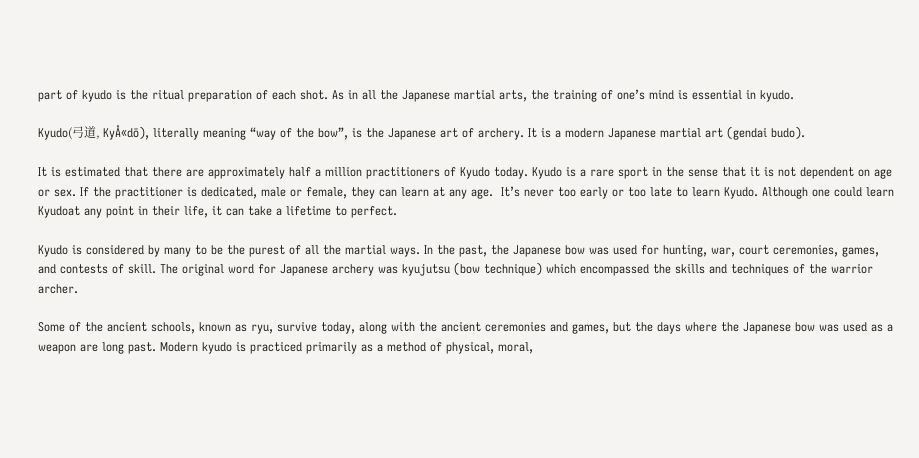part of kyudo is the ritual preparation of each shot. As in all the Japanese martial arts, the training of one’s mind is essential in kyudo.

Kyudo(弓道, KyÅ«dō), literally meaning “way of the bow”, is the Japanese art of archery. It is a modern Japanese martial art (gendai budo).

It is estimated that there are approximately half a million practitioners of Kyudo today. Kyudo is a rare sport in the sense that it is not dependent on age or sex. If the practitioner is dedicated, male or female, they can learn at any age.  It’s never too early or too late to learn Kyudo. Although one could learn Kyudoat any point in their life, it can take a lifetime to perfect.

Kyudo is considered by many to be the purest of all the martial ways. In the past, the Japanese bow was used for hunting, war, court ceremonies, games, and contests of skill. The original word for Japanese archery was kyujutsu (bow technique) which encompassed the skills and techniques of the warrior archer.

Some of the ancient schools, known as ryu, survive today, along with the ancient ceremonies and games, but the days where the Japanese bow was used as a weapon are long past. Modern kyudo is practiced primarily as a method of physical, moral,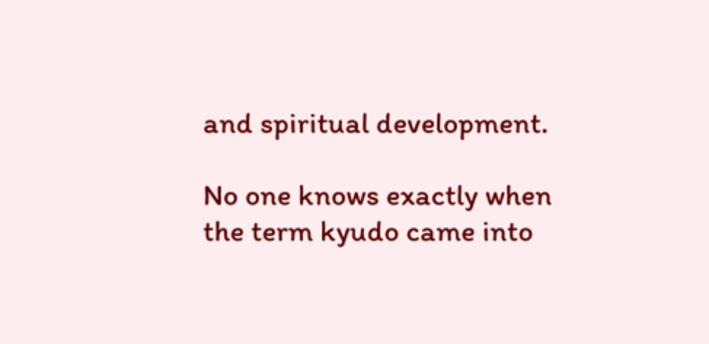and spiritual development.

No one knows exactly when the term kyudo came into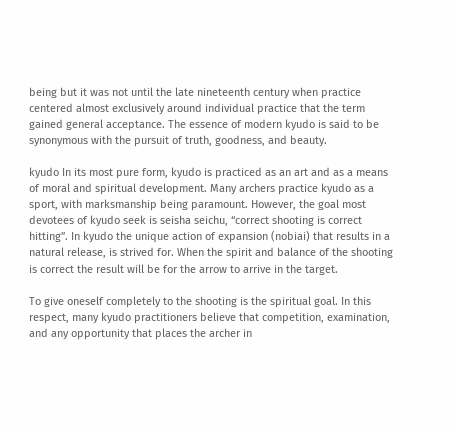being but it was not until the late nineteenth century when practice centered almost exclusively around individual practice that the term gained general acceptance. The essence of modern kyudo is said to be synonymous with the pursuit of truth, goodness, and beauty.

kyudo In its most pure form, kyudo is practiced as an art and as a means of moral and spiritual development. Many archers practice kyudo as a sport, with marksmanship being paramount. However, the goal most devotees of kyudo seek is seisha seichu, “correct shooting is correct hitting”. In kyudo the unique action of expansion (nobiai) that results in a natural release, is strived for. When the spirit and balance of the shooting is correct the result will be for the arrow to arrive in the target.

To give oneself completely to the shooting is the spiritual goal. In this respect, many kyudo practitioners believe that competition, examination, and any opportunity that places the archer in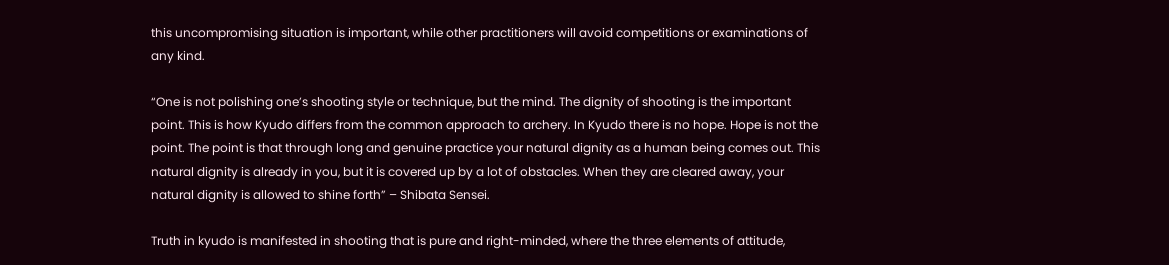this uncompromising situation is important, while other practitioners will avoid competitions or examinations of any kind.

“One is not polishing one’s shooting style or technique, but the mind. The dignity of shooting is the important point. This is how Kyudo differs from the common approach to archery. In Kyudo there is no hope. Hope is not the point. The point is that through long and genuine practice your natural dignity as a human being comes out. This natural dignity is already in you, but it is covered up by a lot of obstacles. When they are cleared away, your natural dignity is allowed to shine forth” – Shibata Sensei.

Truth in kyudo is manifested in shooting that is pure and right-minded, where the three elements of attitude,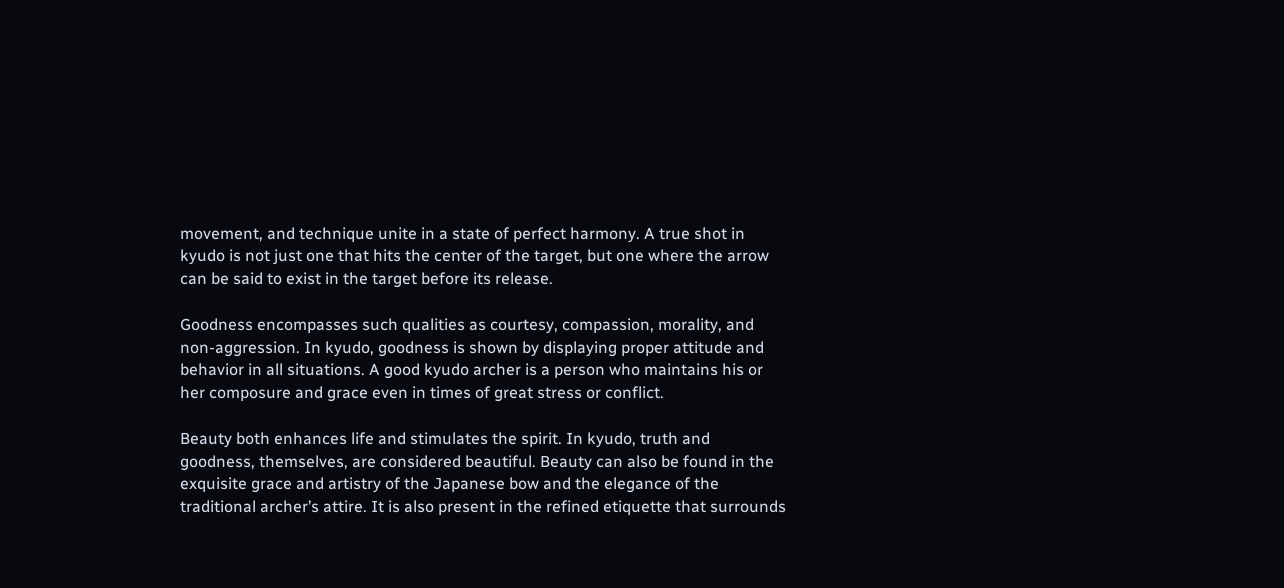movement, and technique unite in a state of perfect harmony. A true shot in kyudo is not just one that hits the center of the target, but one where the arrow can be said to exist in the target before its release.

Goodness encompasses such qualities as courtesy, compassion, morality, and non-aggression. In kyudo, goodness is shown by displaying proper attitude and behavior in all situations. A good kyudo archer is a person who maintains his or her composure and grace even in times of great stress or conflict.

Beauty both enhances life and stimulates the spirit. In kyudo, truth and goodness, themselves, are considered beautiful. Beauty can also be found in the exquisite grace and artistry of the Japanese bow and the elegance of the traditional archer’s attire. It is also present in the refined etiquette that surrounds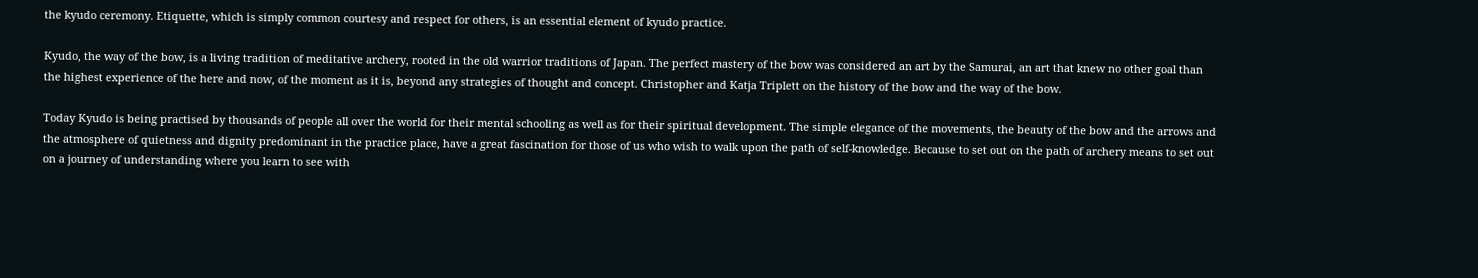the kyudo ceremony. Etiquette, which is simply common courtesy and respect for others, is an essential element of kyudo practice.

Kyudo, the way of the bow, is a living tradition of meditative archery, rooted in the old warrior traditions of Japan. The perfect mastery of the bow was considered an art by the Samurai, an art that knew no other goal than the highest experience of the here and now, of the moment as it is, beyond any strategies of thought and concept. Christopher and Katja Triplett on the history of the bow and the way of the bow.

Today Kyudo is being practised by thousands of people all over the world for their mental schooling as well as for their spiritual development. The simple elegance of the movements, the beauty of the bow and the arrows and the atmosphere of quietness and dignity predominant in the practice place, have a great fascination for those of us who wish to walk upon the path of self-knowledge. Because to set out on the path of archery means to set out on a journey of understanding where you learn to see with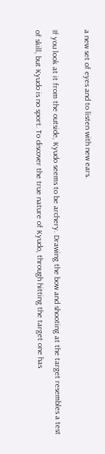a new set of eyes and to listen with new ears.

If you look at it from the outside, Kyudo seems to be archery. Drawing the bow and shooting at the target resembles a test of skill, but Kyudo is no sport. To discover the true nature of Kyudo, through hitting the target one has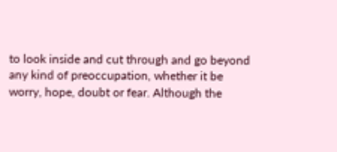to look inside and cut through and go beyond any kind of preoccupation, whether it be worry, hope, doubt or fear. Although the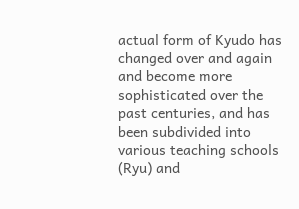actual form of Kyudo has changed over and again and become more sophisticated over the past centuries, and has been subdivided into various teaching schools (Ryu) and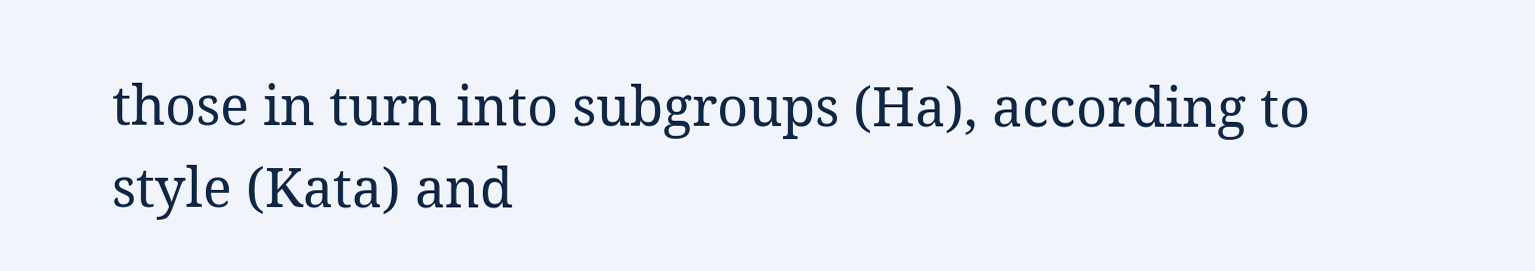those in turn into subgroups (Ha), according to style (Kata) and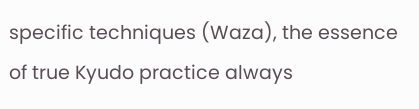specific techniques (Waza), the essence of true Kyudo practice always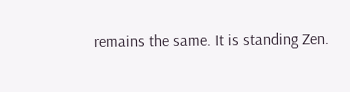remains the same. It is standing Zen.